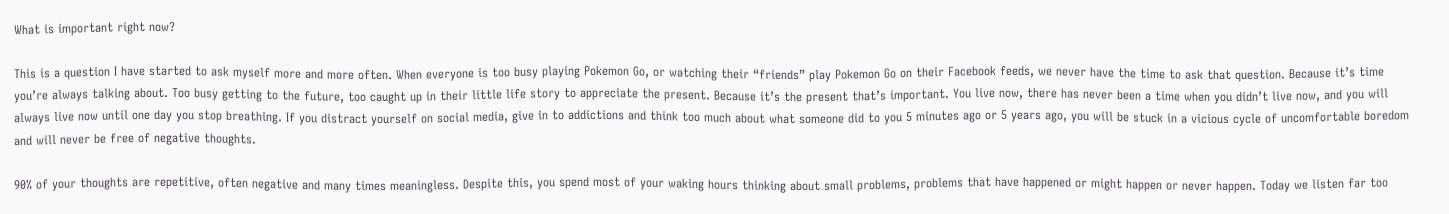What is important right now?

This is a question I have started to ask myself more and more often. When everyone is too busy playing Pokemon Go, or watching their “friends” play Pokemon Go on their Facebook feeds, we never have the time to ask that question. Because it’s time you’re always talking about. Too busy getting to the future, too caught up in their little life story to appreciate the present. Because it’s the present that’s important. You live now, there has never been a time when you didn’t live now, and you will always live now until one day you stop breathing. If you distract yourself on social media, give in to addictions and think too much about what someone did to you 5 minutes ago or 5 years ago, you will be stuck in a vicious cycle of uncomfortable boredom and will never be free of negative thoughts.

90% of your thoughts are repetitive, often negative and many times meaningless. Despite this, you spend most of your waking hours thinking about small problems, problems that have happened or might happen or never happen. Today we listen far too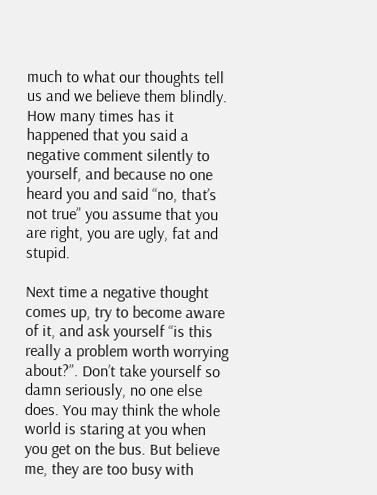much to what our thoughts tell us and we believe them blindly. How many times has it happened that you said a negative comment silently to yourself, and because no one heard you and said “no, that’s not true” you assume that you are right, you are ugly, fat and stupid.

Next time a negative thought comes up, try to become aware of it, and ask yourself “is this really a problem worth worrying about?”. Don’t take yourself so damn seriously, no one else does. You may think the whole world is staring at you when you get on the bus. But believe me, they are too busy with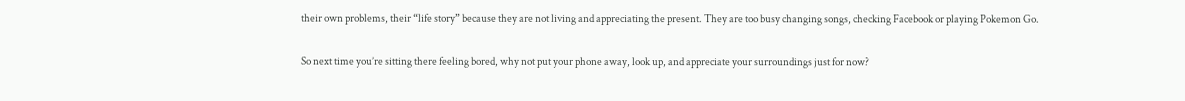their own problems, their “life story” because they are not living and appreciating the present. They are too busy changing songs, checking Facebook or playing Pokemon Go.

So next time you’re sitting there feeling bored, why not put your phone away, look up, and appreciate your surroundings just for now?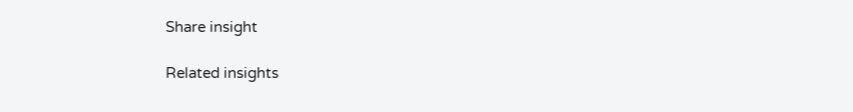Share insight

Related insights